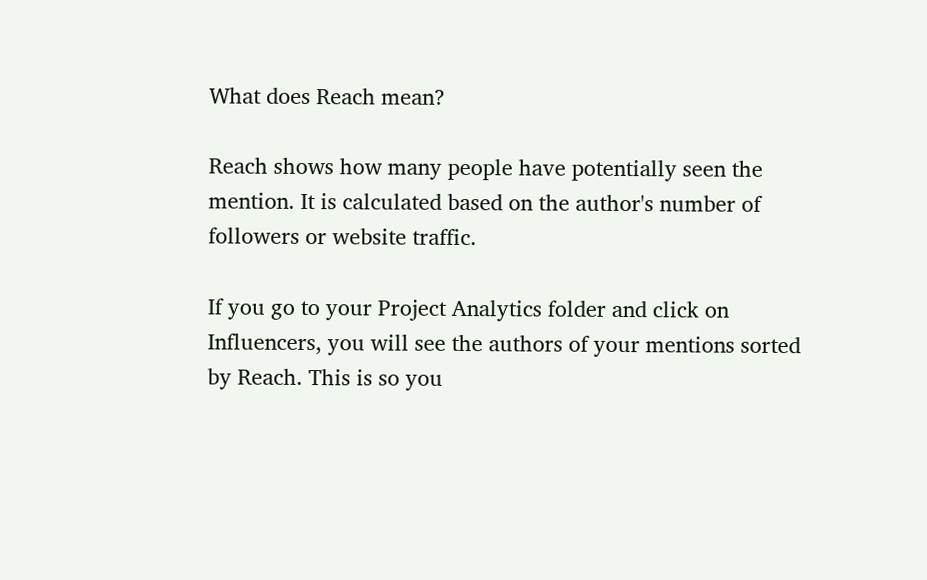What does Reach mean?

Reach shows how many people have potentially seen the mention. It is calculated based on the author's number of followers or website traffic.

If you go to your Project Analytics folder and click on Influencers, you will see the authors of your mentions sorted by Reach. This is so you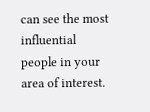can see the most influential people in your area of interest.